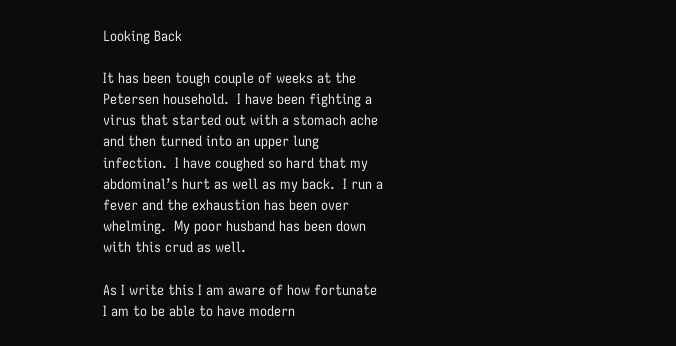Looking Back

It has been tough couple of weeks at the Petersen household.  I have been fighting a virus that started out with a stomach ache and then turned into an upper lung infection.  I have coughed so hard that my abdominal’s hurt as well as my back.  I run a fever and the exhaustion has been over whelming.  My poor husband has been down with this crud as well.

As I write this I am aware of how fortunate I am to be able to have modern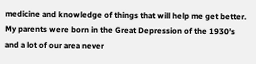medicine and knowledge of things that will help me get better. My parents were born in the Great Depression of the 1930’s and a lot of our area never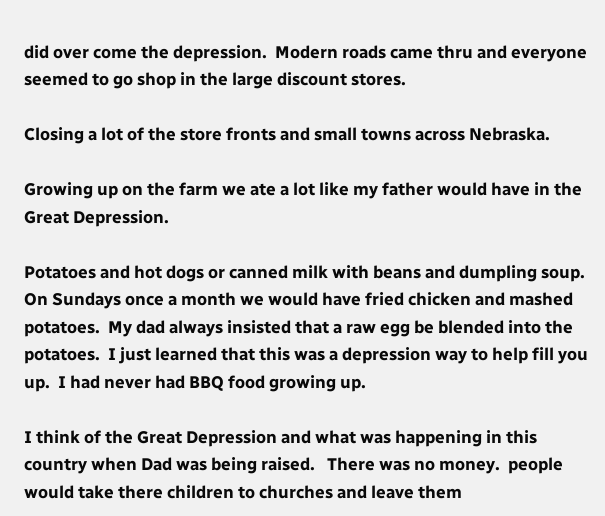did over come the depression.  Modern roads came thru and everyone seemed to go shop in the large discount stores.

Closing a lot of the store fronts and small towns across Nebraska.

Growing up on the farm we ate a lot like my father would have in the Great Depression.

Potatoes and hot dogs or canned milk with beans and dumpling soup.  On Sundays once a month we would have fried chicken and mashed potatoes.  My dad always insisted that a raw egg be blended into the potatoes.  I just learned that this was a depression way to help fill you up.  I had never had BBQ food growing up.

I think of the Great Depression and what was happening in this country when Dad was being raised.   There was no money.  people would take there children to churches and leave them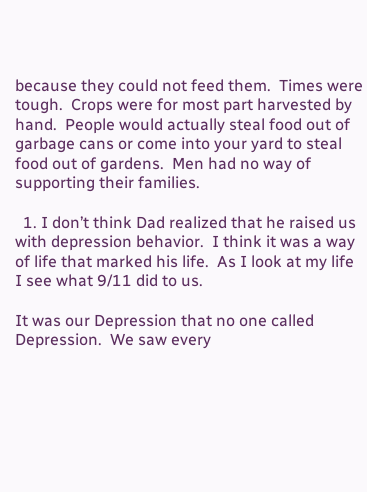because they could not feed them.  Times were tough.  Crops were for most part harvested by hand.  People would actually steal food out of garbage cans or come into your yard to steal food out of gardens.  Men had no way of supporting their families.

  1. I don’t think Dad realized that he raised us with depression behavior.  I think it was a way of life that marked his life.  As I look at my life I see what 9/11 did to us.

It was our Depression that no one called Depression.  We saw every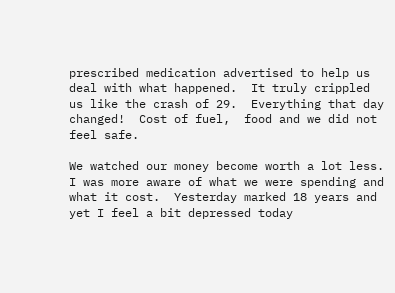prescribed medication advertised to help us deal with what happened.  It truly crippled us like the crash of 29.  Everything that day changed!  Cost of fuel,  food and we did not feel safe.

We watched our money become worth a lot less.  I was more aware of what we were spending and what it cost.  Yesterday marked 18 years and yet I feel a bit depressed today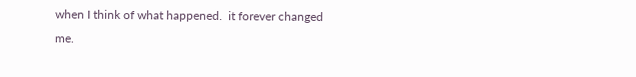when I think of what happened.  it forever changed me.